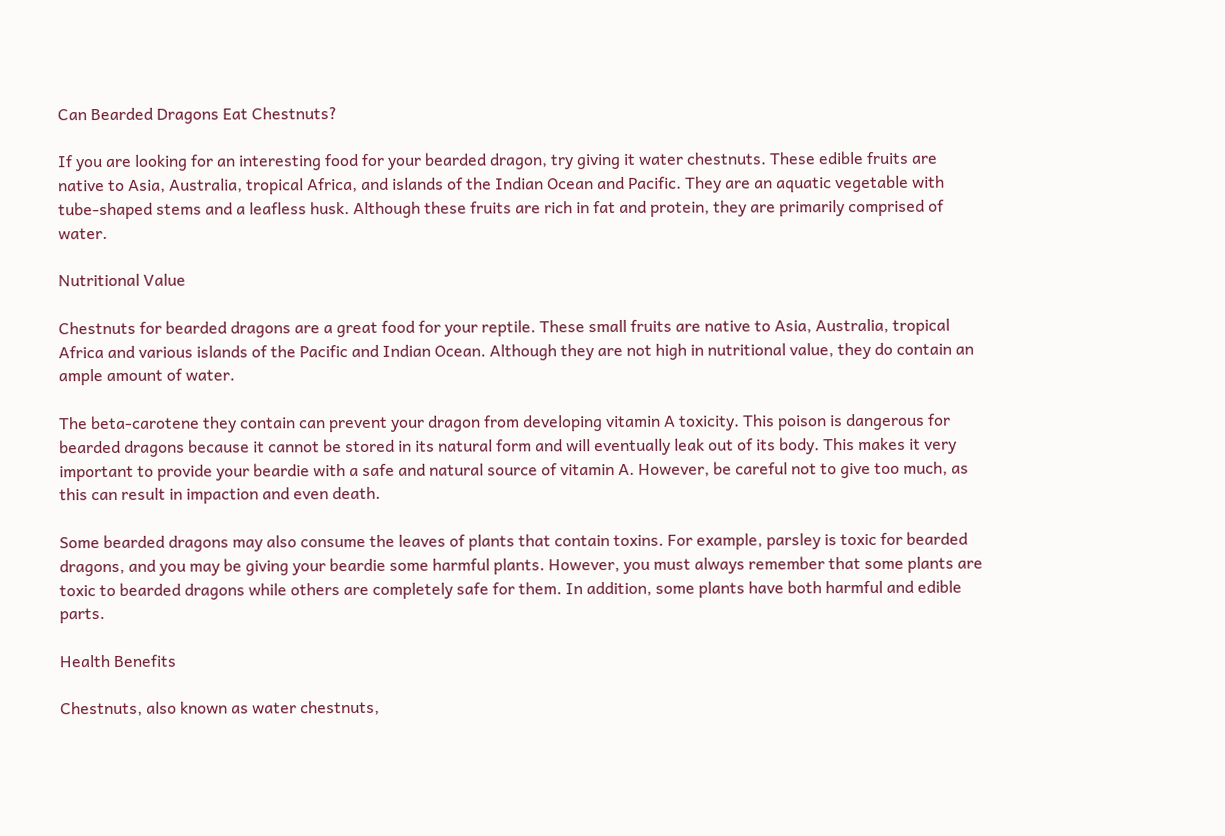Can Bearded Dragons Eat Chestnuts?

If you are looking for an interesting food for your bearded dragon, try giving it water chestnuts. These edible fruits are native to Asia, Australia, tropical Africa, and islands of the Indian Ocean and Pacific. They are an aquatic vegetable with tube-shaped stems and a leafless husk. Although these fruits are rich in fat and protein, they are primarily comprised of water.

Nutritional Value

Chestnuts for bearded dragons are a great food for your reptile. These small fruits are native to Asia, Australia, tropical Africa and various islands of the Pacific and Indian Ocean. Although they are not high in nutritional value, they do contain an ample amount of water.

The beta-carotene they contain can prevent your dragon from developing vitamin A toxicity. This poison is dangerous for bearded dragons because it cannot be stored in its natural form and will eventually leak out of its body. This makes it very important to provide your beardie with a safe and natural source of vitamin A. However, be careful not to give too much, as this can result in impaction and even death.

Some bearded dragons may also consume the leaves of plants that contain toxins. For example, parsley is toxic for bearded dragons, and you may be giving your beardie some harmful plants. However, you must always remember that some plants are toxic to bearded dragons while others are completely safe for them. In addition, some plants have both harmful and edible parts.

Health Benefits

Chestnuts, also known as water chestnuts,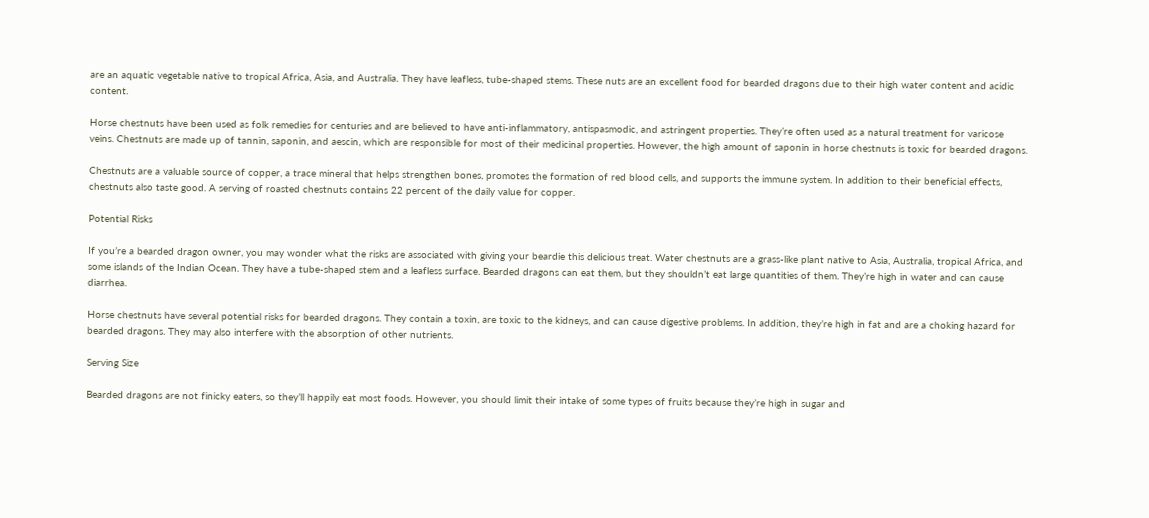are an aquatic vegetable native to tropical Africa, Asia, and Australia. They have leafless, tube-shaped stems. These nuts are an excellent food for bearded dragons due to their high water content and acidic content.

Horse chestnuts have been used as folk remedies for centuries and are believed to have anti-inflammatory, antispasmodic, and astringent properties. They’re often used as a natural treatment for varicose veins. Chestnuts are made up of tannin, saponin, and aescin, which are responsible for most of their medicinal properties. However, the high amount of saponin in horse chestnuts is toxic for bearded dragons.

Chestnuts are a valuable source of copper, a trace mineral that helps strengthen bones, promotes the formation of red blood cells, and supports the immune system. In addition to their beneficial effects, chestnuts also taste good. A serving of roasted chestnuts contains 22 percent of the daily value for copper.

Potential Risks

If you’re a bearded dragon owner, you may wonder what the risks are associated with giving your beardie this delicious treat. Water chestnuts are a grass-like plant native to Asia, Australia, tropical Africa, and some islands of the Indian Ocean. They have a tube-shaped stem and a leafless surface. Bearded dragons can eat them, but they shouldn’t eat large quantities of them. They’re high in water and can cause diarrhea.

Horse chestnuts have several potential risks for bearded dragons. They contain a toxin, are toxic to the kidneys, and can cause digestive problems. In addition, they’re high in fat and are a choking hazard for bearded dragons. They may also interfere with the absorption of other nutrients.

Serving Size

Bearded dragons are not finicky eaters, so they’ll happily eat most foods. However, you should limit their intake of some types of fruits because they’re high in sugar and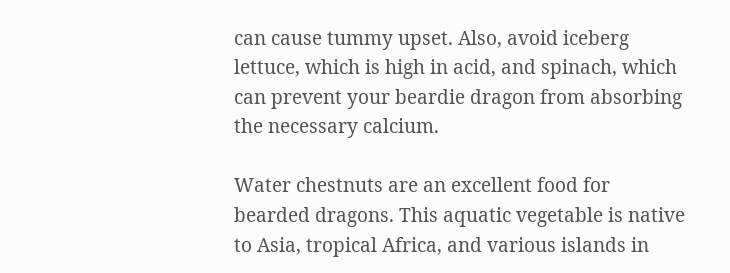can cause tummy upset. Also, avoid iceberg lettuce, which is high in acid, and spinach, which can prevent your beardie dragon from absorbing the necessary calcium.

Water chestnuts are an excellent food for bearded dragons. This aquatic vegetable is native to Asia, tropical Africa, and various islands in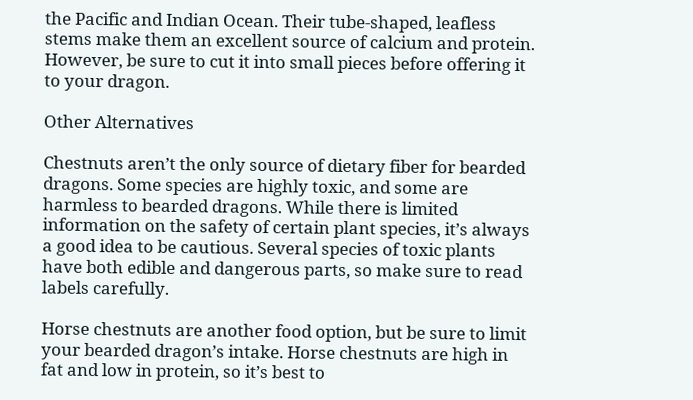the Pacific and Indian Ocean. Their tube-shaped, leafless stems make them an excellent source of calcium and protein. However, be sure to cut it into small pieces before offering it to your dragon.

Other Alternatives

Chestnuts aren’t the only source of dietary fiber for bearded dragons. Some species are highly toxic, and some are harmless to bearded dragons. While there is limited information on the safety of certain plant species, it’s always a good idea to be cautious. Several species of toxic plants have both edible and dangerous parts, so make sure to read labels carefully.

Horse chestnuts are another food option, but be sure to limit your bearded dragon’s intake. Horse chestnuts are high in fat and low in protein, so it’s best to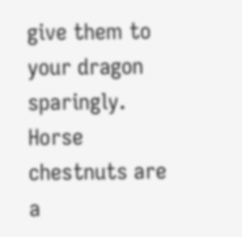give them to your dragon sparingly. Horse chestnuts are a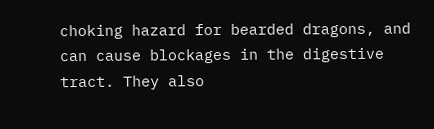choking hazard for bearded dragons, and can cause blockages in the digestive tract. They also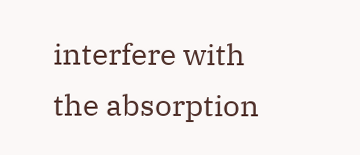interfere with the absorption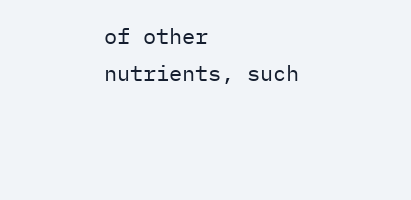of other nutrients, such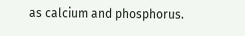as calcium and phosphorus.